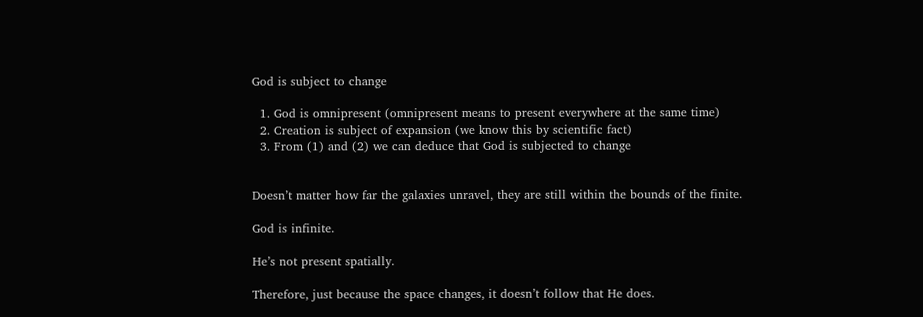God is subject to change

  1. God is omnipresent (omnipresent means to present everywhere at the same time)
  2. Creation is subject of expansion (we know this by scientific fact)
  3. From (1) and (2) we can deduce that God is subjected to change


Doesn’t matter how far the galaxies unravel, they are still within the bounds of the finite.

God is infinite.

He’s not present spatially.

Therefore, just because the space changes, it doesn’t follow that He does.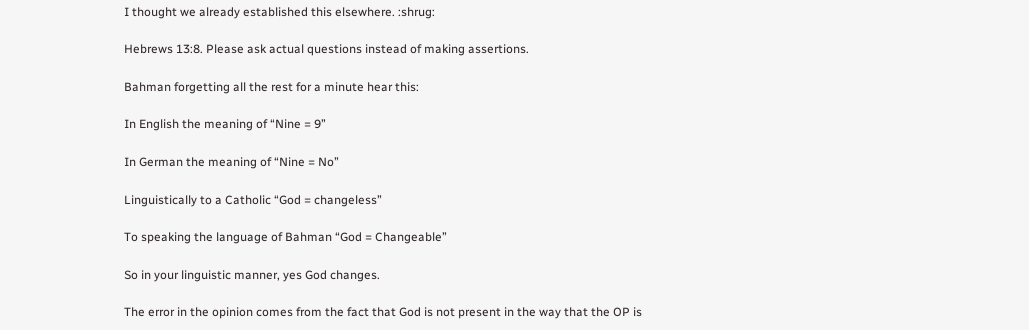I thought we already established this elsewhere. :shrug:

Hebrews 13:8. Please ask actual questions instead of making assertions.

Bahman forgetting all the rest for a minute hear this:

In English the meaning of “Nine = 9”

In German the meaning of “Nine = No”

Linguistically to a Catholic “God = changeless”

To speaking the language of Bahman “God = Changeable”

So in your linguistic manner, yes God changes.

The error in the opinion comes from the fact that God is not present in the way that the OP is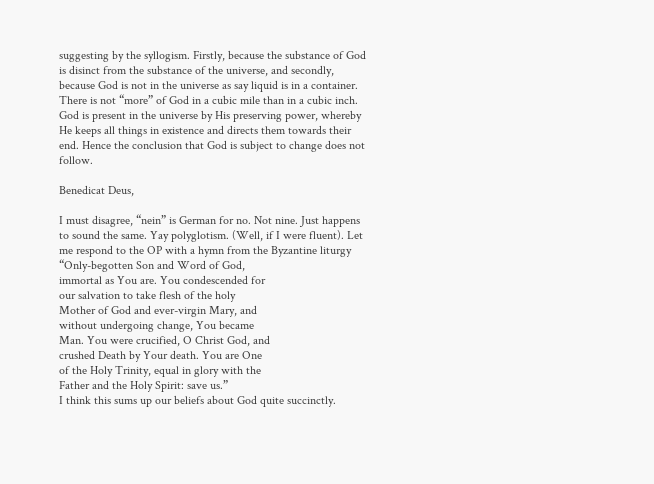suggesting by the syllogism. Firstly, because the substance of God is disinct from the substance of the universe, and secondly, because God is not in the universe as say liquid is in a container. There is not “more” of God in a cubic mile than in a cubic inch. God is present in the universe by His preserving power, whereby He keeps all things in existence and directs them towards their end. Hence the conclusion that God is subject to change does not follow.

Benedicat Deus,

I must disagree, “nein” is German for no. Not nine. Just happens to sound the same. Yay polyglotism. (Well, if I were fluent). Let me respond to the OP with a hymn from the Byzantine liturgy “Only-begotten Son and Word of God,
immortal as You are. You condescended for
our salvation to take flesh of the holy
Mother of God and ever-virgin Mary, and
without undergoing change, You became
Man. You were crucified, O Christ God, and
crushed Death by Your death. You are One
of the Holy Trinity, equal in glory with the
Father and the Holy Spirit: save us.”
I think this sums up our beliefs about God quite succinctly.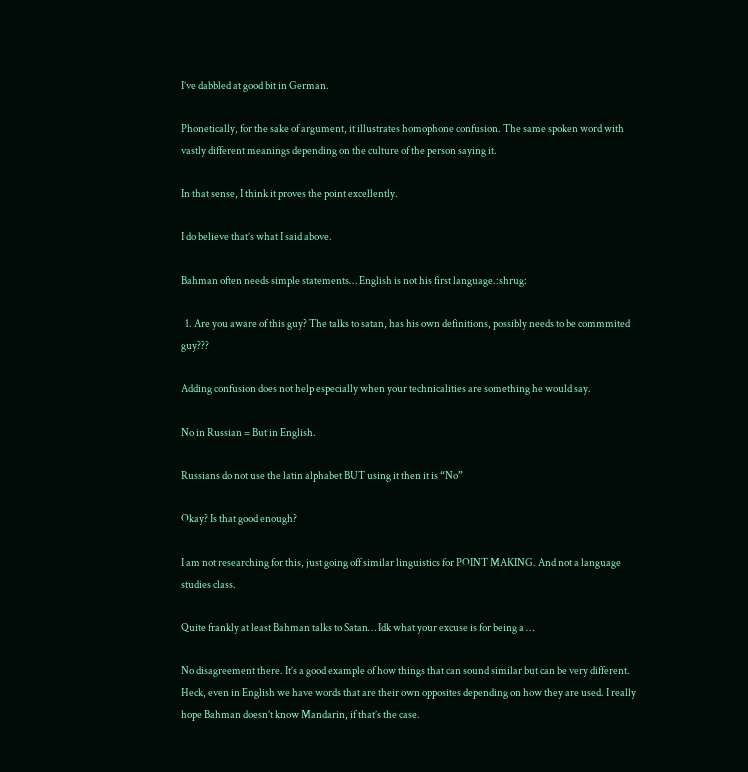I’ve dabbled at good bit in German.

Phonetically, for the sake of argument, it illustrates homophone confusion. The same spoken word with vastly different meanings depending on the culture of the person saying it.

In that sense, I think it proves the point excellently.

I do believe that’s what I said above.

Bahman often needs simple statements… English is not his first language.:shrug:

  1. Are you aware of this guy? The talks to satan, has his own definitions, possibly needs to be commmited guy???

Adding confusion does not help especially when your technicalities are something he would say.

No in Russian = But in English.

Russians do not use the latin alphabet BUT using it then it is “No”

Okay? Is that good enough?

I am not researching for this, just going off similar linguistics for POINT MAKING. And not a language studies class.

Quite frankly at least Bahman talks to Satan… Idk what your excuse is for being a …

No disagreement there. It’s a good example of how things that can sound similar but can be very different. Heck, even in English we have words that are their own opposites depending on how they are used. I really hope Bahman doesn’t know Mandarin, if that’s the case.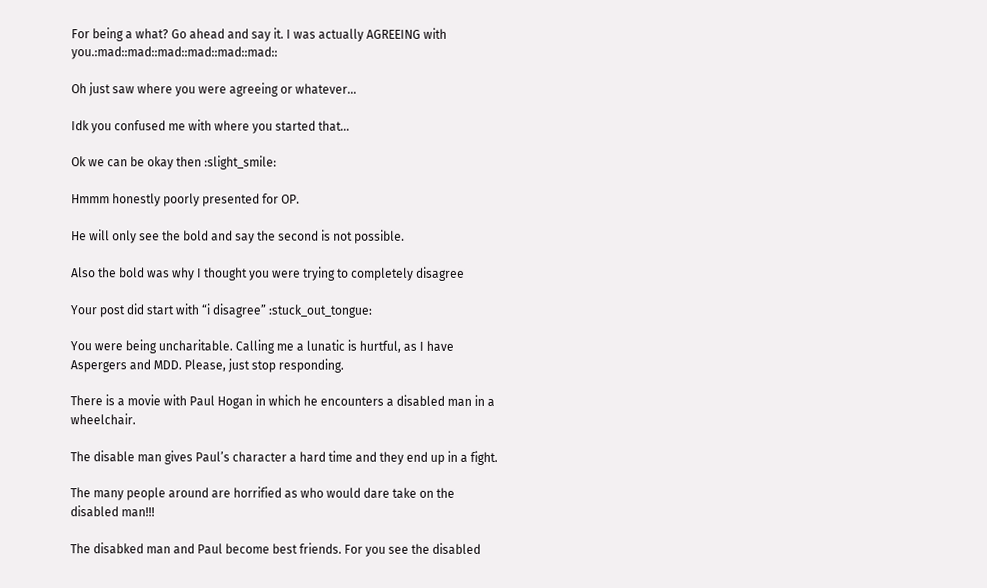For being a what? Go ahead and say it. I was actually AGREEING with you.:mad::mad::mad::mad::mad::mad::

Oh just saw where you were agreeing or whatever…

Idk you confused me with where you started that…

Ok we can be okay then :slight_smile:

Hmmm honestly poorly presented for OP.

He will only see the bold and say the second is not possible.

Also the bold was why I thought you were trying to completely disagree

Your post did start with “i disagree” :stuck_out_tongue:

You were being uncharitable. Calling me a lunatic is hurtful, as I have Aspergers and MDD. Please, just stop responding.

There is a movie with Paul Hogan in which he encounters a disabled man in a wheelchair.

The disable man gives Paul’s character a hard time and they end up in a fight.

The many people around are horrified as who would dare take on the disabled man!!!

The disabked man and Paul become best friends. For you see the disabled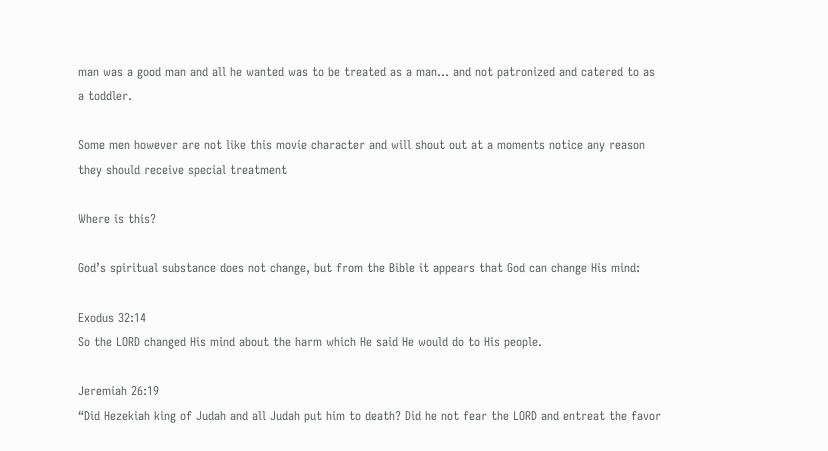man was a good man and all he wanted was to be treated as a man… and not patronized and catered to as a toddler.

Some men however are not like this movie character and will shout out at a moments notice any reason they should receive special treatment

Where is this?

God’s spiritual substance does not change, but from the Bible it appears that God can change His mind:

Exodus 32:14
So the LORD changed His mind about the harm which He said He would do to His people.

Jeremiah 26:19
“Did Hezekiah king of Judah and all Judah put him to death? Did he not fear the LORD and entreat the favor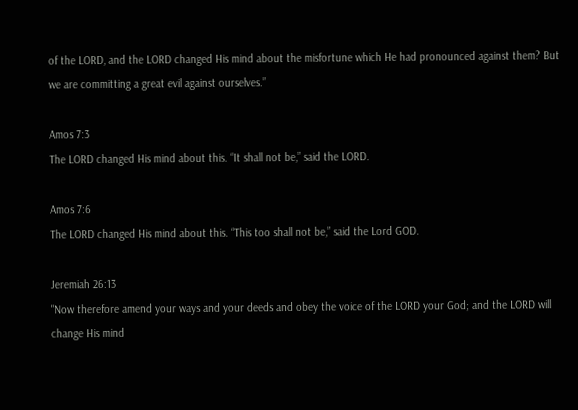of the LORD, and the LORD changed His mind about the misfortune which He had pronounced against them? But we are committing a great evil against ourselves.”

Amos 7:3
The LORD changed His mind about this. “It shall not be,” said the LORD.

Amos 7:6
The LORD changed His mind about this. “This too shall not be,” said the Lord GOD.

Jeremiah 26:13
"Now therefore amend your ways and your deeds and obey the voice of the LORD your God; and the LORD will change His mind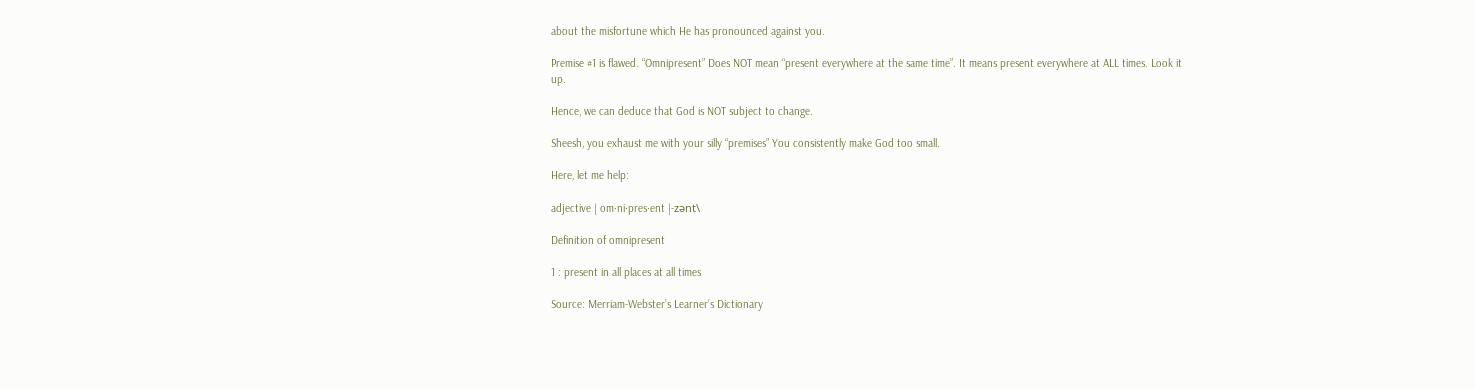about the misfortune which He has pronounced against you.

Premise #1 is flawed. “Omnipresent” Does NOT mean “present everywhere at the same time”. It means present everywhere at ALL times. Look it up.

Hence, we can deduce that God is NOT subject to change.

Sheesh, you exhaust me with your silly “premises” You consistently make God too small.

Here, let me help:

adjective | om·ni·pres·ent |-zənt\

Definition of omnipresent

1 : present in all places at all times

Source: Merriam-Webster’s Learner’s Dictionary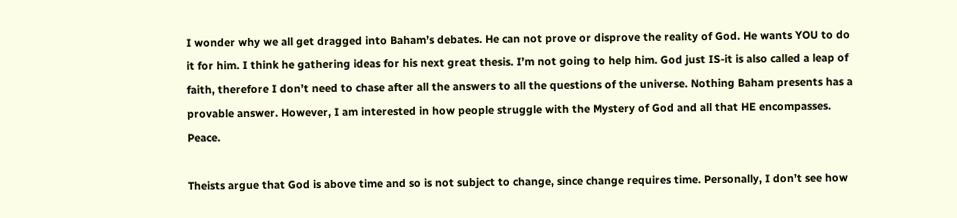I wonder why we all get dragged into Baham’s debates. He can not prove or disprove the reality of God. He wants YOU to do it for him. I think he gathering ideas for his next great thesis. I’m not going to help him. God just IS-it is also called a leap of faith, therefore I don’t need to chase after all the answers to all the questions of the universe. Nothing Baham presents has a provable answer. However, I am interested in how people struggle with the Mystery of God and all that HE encompasses. Peace.

Theists argue that God is above time and so is not subject to change, since change requires time. Personally, I don’t see how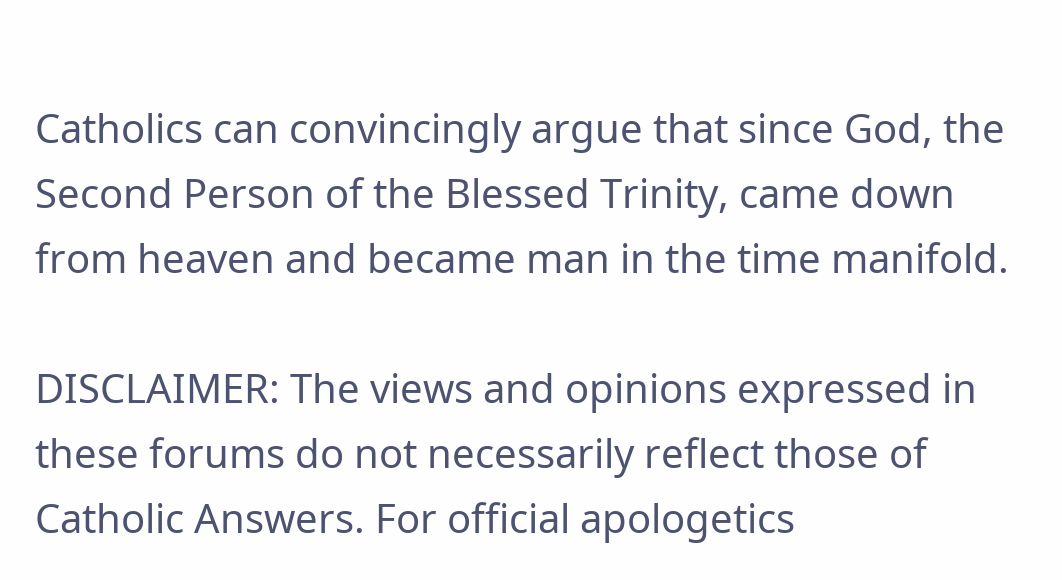Catholics can convincingly argue that since God, the Second Person of the Blessed Trinity, came down from heaven and became man in the time manifold.

DISCLAIMER: The views and opinions expressed in these forums do not necessarily reflect those of Catholic Answers. For official apologetics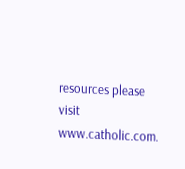resources please visit www.catholic.com.